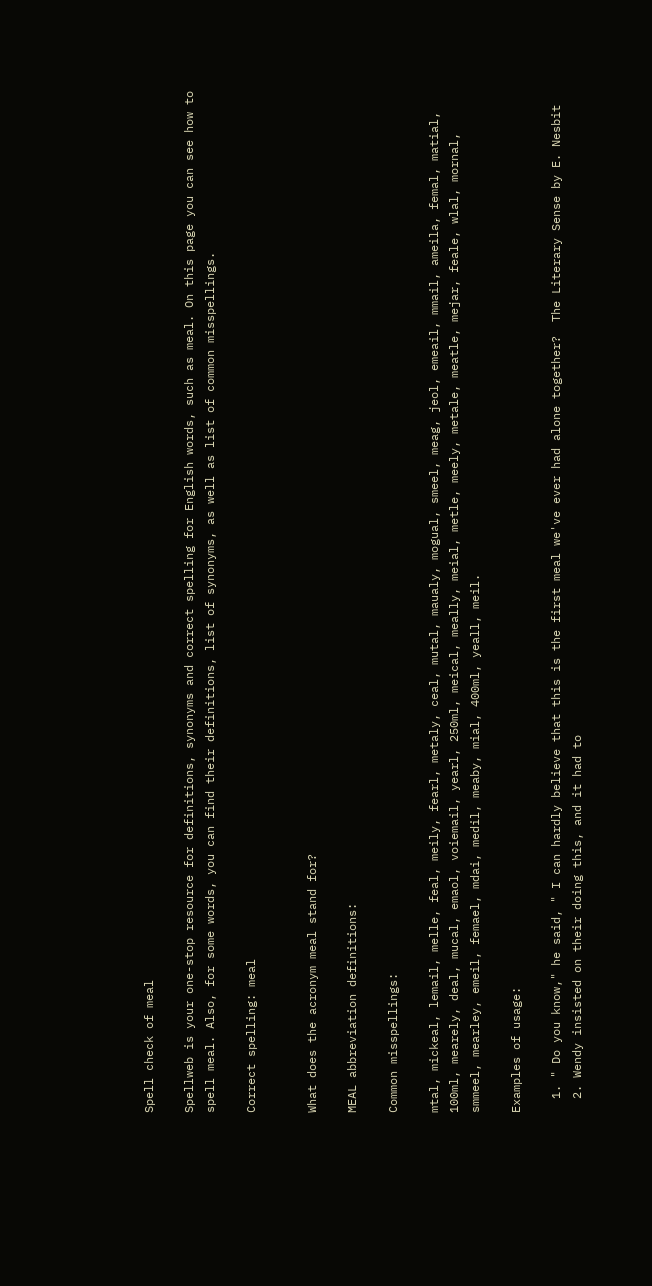Spell check of meal

Spellweb is your one-stop resource for definitions, synonyms and correct spelling for English words, such as meal. On this page you can see how to spell meal. Also, for some words, you can find their definitions, list of synonyms, as well as list of common misspellings.

Correct spelling: meal


What does the acronym meal stand for?

MEAL abbreviation definitions:

Common misspellings:

mtal, mickeal, lemail, melle, feal, meily, fearl, metaly, ceal, mutal, maualy, mogual, smeel, meag, jeol, emeail, mmail, ameila, femal, matial, 100ml, mearely, deal, mucal, emaol, voiemail, yearl, 250ml, meical, meally, meial, metle, meely, metale, meatle, mejar, feale, wlal, mornal, smmeel, mearley, emeil, femael, mdai, medil, meaby, mial, 400ml, yeall, meil.

Examples of usage:

  1. " Do you know," he said, " I can hardly believe that this is the first meal we've ever had alone together?  The Literary Sense by E. Nesbit
  2. Wendy insisted on their doing this, and it had to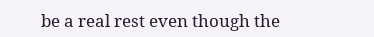be a real rest even though the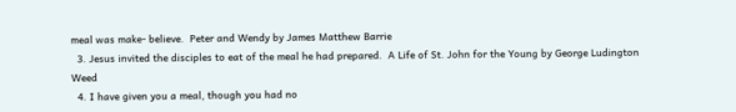meal was make- believe.  Peter and Wendy by James Matthew Barrie
  3. Jesus invited the disciples to eat of the meal he had prepared.  A Life of St. John for the Young by George Ludington Weed
  4. I have given you a meal, though you had no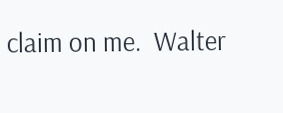claim on me.  Walter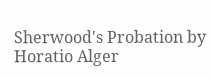Sherwood's Probation by Horatio Alger